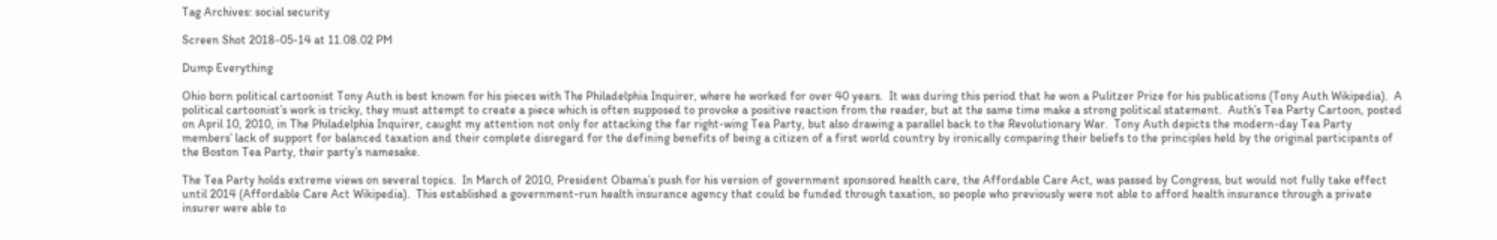Tag Archives: social security

Screen Shot 2018-05-14 at 11.08.02 PM

Dump Everything

Ohio born political cartoonist Tony Auth is best known for his pieces with The Philadelphia Inquirer, where he worked for over 40 years.  It was during this period that he won a Pulitzer Prize for his publications (Tony Auth Wikipedia).  A political cartoonist’s work is tricky, they must attempt to create a piece which is often supposed to provoke a positive reaction from the reader, but at the same time make a strong political statement.  Auth’s Tea Party Cartoon, posted on April 10, 2010, in The Philadelphia Inquirer, caught my attention not only for attacking the far right-wing Tea Party, but also drawing a parallel back to the Revolutionary War.  Tony Auth depicts the modern-day Tea Party members’ lack of support for balanced taxation and their complete disregard for the defining benefits of being a citizen of a first world country by ironically comparing their beliefs to the principles held by the original participants of the Boston Tea Party, their party’s namesake.

The Tea Party holds extreme views on several topics.  In March of 2010, President Obama’s push for his version of government sponsored health care, the Affordable Care Act, was passed by Congress, but would not fully take effect until 2014 (Affordable Care Act Wikipedia).  This established a government-run health insurance agency that could be funded through taxation, so people who previously were not able to afford health insurance through a private insurer were able to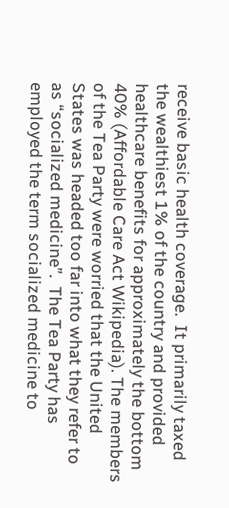receive basic health coverage.  It primarily taxed the wealthiest 1% of the country and provided healthcare benefits for approximately the bottom 40% (Affordable Care Act Wikipedia). The members of the Tea Party were worried that the United States was headed too far into what they refer to as “socialized medicine”.  The Tea Party has employed the term socialized medicine to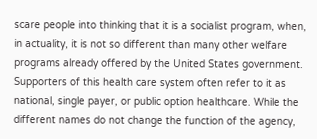scare people into thinking that it is a socialist program, when, in actuality, it is not so different than many other welfare programs already offered by the United States government. Supporters of this health care system often refer to it as national, single payer, or public option healthcare. While the different names do not change the function of the agency,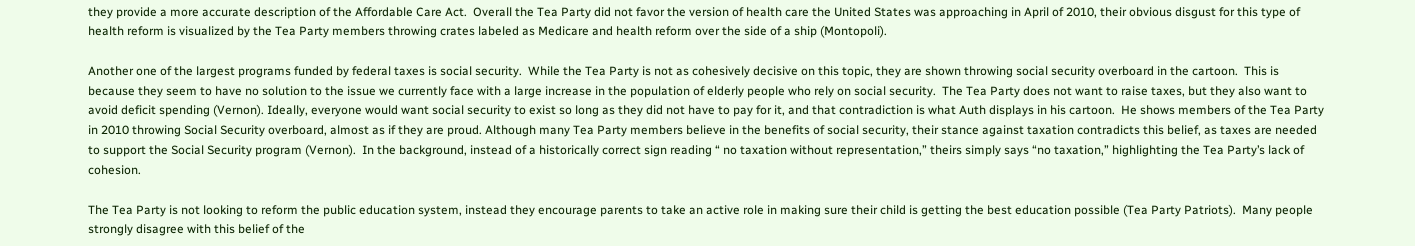they provide a more accurate description of the Affordable Care Act.  Overall the Tea Party did not favor the version of health care the United States was approaching in April of 2010, their obvious disgust for this type of health reform is visualized by the Tea Party members throwing crates labeled as Medicare and health reform over the side of a ship (Montopoli).

Another one of the largest programs funded by federal taxes is social security.  While the Tea Party is not as cohesively decisive on this topic, they are shown throwing social security overboard in the cartoon.  This is because they seem to have no solution to the issue we currently face with a large increase in the population of elderly people who rely on social security.  The Tea Party does not want to raise taxes, but they also want to avoid deficit spending (Vernon). Ideally, everyone would want social security to exist so long as they did not have to pay for it, and that contradiction is what Auth displays in his cartoon.  He shows members of the Tea Party in 2010 throwing Social Security overboard, almost as if they are proud. Although many Tea Party members believe in the benefits of social security, their stance against taxation contradicts this belief, as taxes are needed to support the Social Security program (Vernon).  In the background, instead of a historically correct sign reading “ no taxation without representation,” theirs simply says “no taxation,” highlighting the Tea Party’s lack of cohesion.

The Tea Party is not looking to reform the public education system, instead they encourage parents to take an active role in making sure their child is getting the best education possible (Tea Party Patriots).  Many people strongly disagree with this belief of the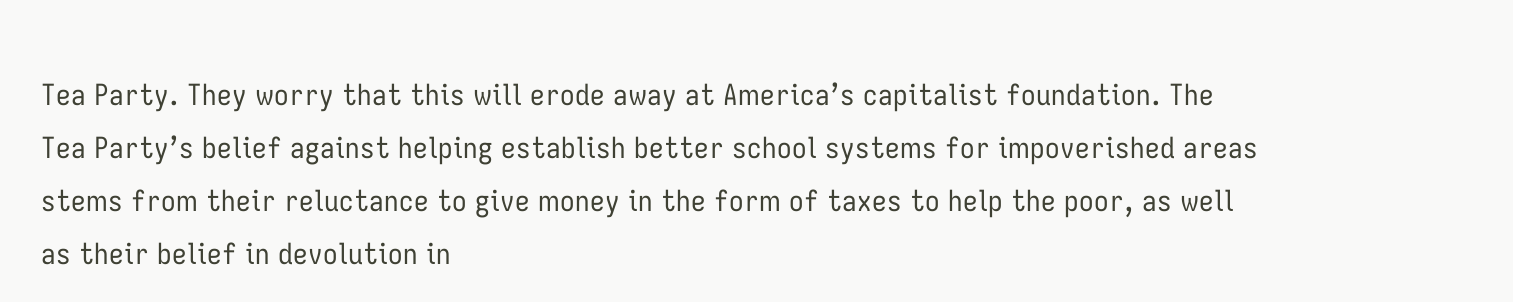Tea Party. They worry that this will erode away at America’s capitalist foundation. The Tea Party’s belief against helping establish better school systems for impoverished areas stems from their reluctance to give money in the form of taxes to help the poor, as well as their belief in devolution in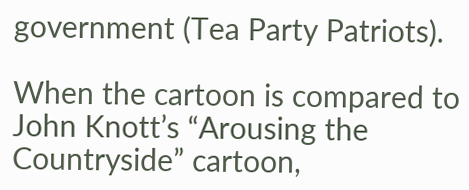government (Tea Party Patriots).

When the cartoon is compared to John Knott’s “Arousing the Countryside” cartoon,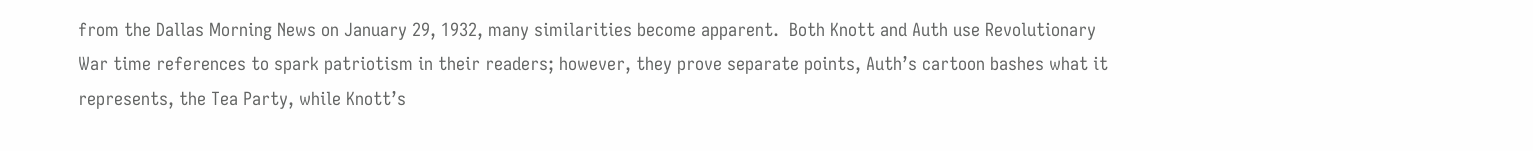from the Dallas Morning News on January 29, 1932, many similarities become apparent.  Both Knott and Auth use Revolutionary War time references to spark patriotism in their readers; however, they prove separate points, Auth’s cartoon bashes what it represents, the Tea Party, while Knott’s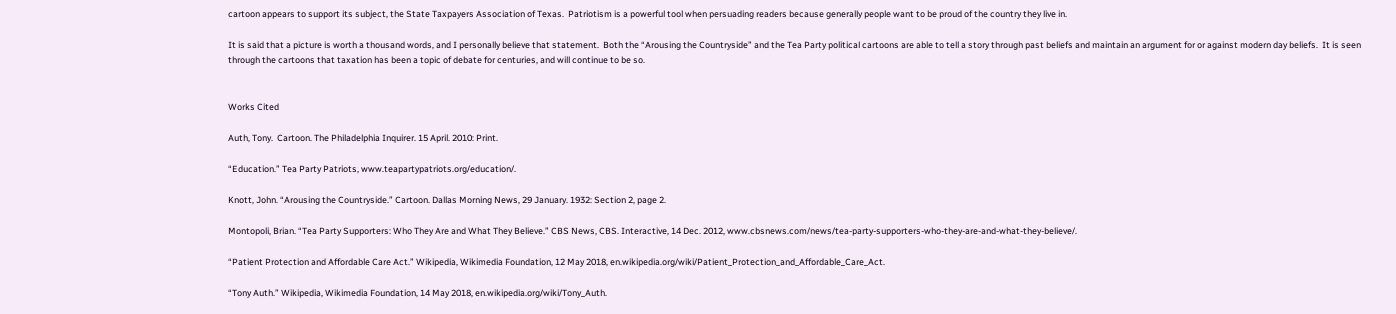cartoon appears to support its subject, the State Taxpayers Association of Texas.  Patriotism is a powerful tool when persuading readers because generally people want to be proud of the country they live in.

It is said that a picture is worth a thousand words, and I personally believe that statement.  Both the “Arousing the Countryside” and the Tea Party political cartoons are able to tell a story through past beliefs and maintain an argument for or against modern day beliefs.  It is seen through the cartoons that taxation has been a topic of debate for centuries, and will continue to be so.


Works Cited

Auth, Tony.  Cartoon. The Philadelphia Inquirer. 15 April. 2010: Print.

“Education.” Tea Party Patriots, www.teapartypatriots.org/education/.

Knott, John. “Arousing the Countryside.” Cartoon. Dallas Morning News, 29 January. 1932: Section 2, page 2.

Montopoli, Brian. “Tea Party Supporters: Who They Are and What They Believe.” CBS News, CBS. Interactive, 14 Dec. 2012, www.cbsnews.com/news/tea-party-supporters-who-they-are-and-what-they-believe/.

“Patient Protection and Affordable Care Act.” Wikipedia, Wikimedia Foundation, 12 May 2018, en.wikipedia.org/wiki/Patient_Protection_and_Affordable_Care_Act.

“Tony Auth.” Wikipedia, Wikimedia Foundation, 14 May 2018, en.wikipedia.org/wiki/Tony_Auth.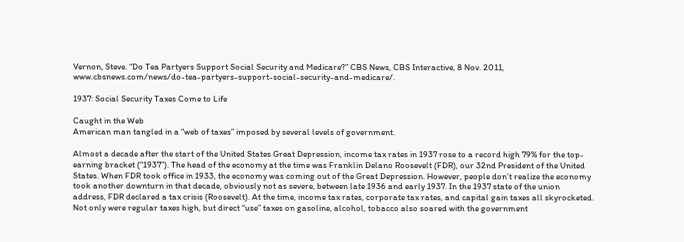Vernon, Steve. “Do Tea Partyers Support Social Security and Medicare?” CBS News, CBS Interactive, 8 Nov. 2011, www.cbsnews.com/news/do-tea-partyers-support-social-security-and-medicare/.

1937: Social Security Taxes Come to Life

Caught in the Web
American man tangled in a “web of taxes” imposed by several levels of government.

Almost a decade after the start of the United States Great Depression, income tax rates in 1937 rose to a record high 79% for the top-earning bracket (“1937”). The head of the economy at the time was Franklin Delano Roosevelt (FDR), our 32nd President of the United States. When FDR took office in 1933, the economy was coming out of the Great Depression. However, people don’t realize the economy took another downturn in that decade, obviously not as severe, between late 1936 and early 1937. In the 1937 state of the union address, FDR declared a tax crisis (Roosevelt). At the time, income tax rates, corporate tax rates, and capital gain taxes all skyrocketed. Not only were regular taxes high, but direct “use” taxes on gasoline, alcohol, tobacco also soared with the government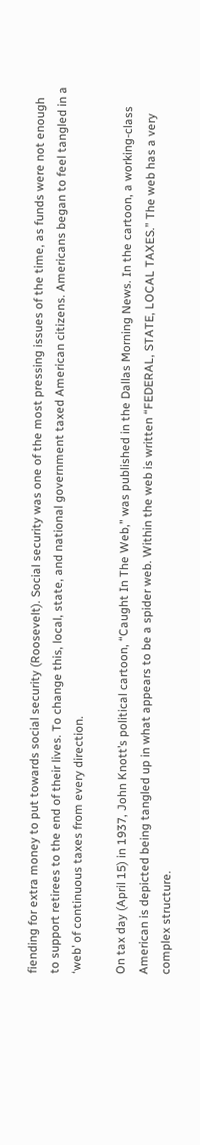fiending for extra money to put towards social security (Roosevelt). Social security was one of the most pressing issues of the time, as funds were not enough to support retirees to the end of their lives. To change this, local, state, and national government taxed American citizens. Americans began to feel tangled in a ‘web’ of continuous taxes from every direction.

On tax day (April 15) in 1937, John Knott’s political cartoon, “Caught In The Web,” was published in the Dallas Morning News. In the cartoon, a working-class American is depicted being tangled up in what appears to be a spider web. Within the web is written “FEDERAL, STATE, LOCAL TAXES.” The web has a very complex structure.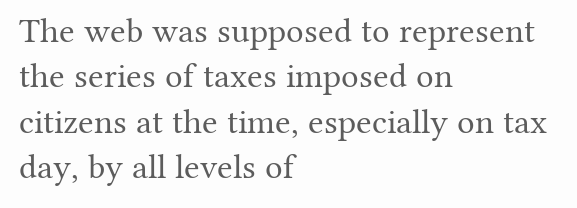The web was supposed to represent the series of taxes imposed on citizens at the time, especially on tax day, by all levels of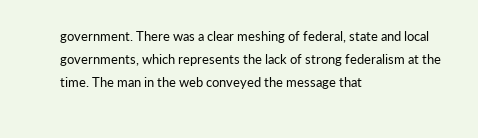government. There was a clear meshing of federal, state and local governments, which represents the lack of strong federalism at the time. The man in the web conveyed the message that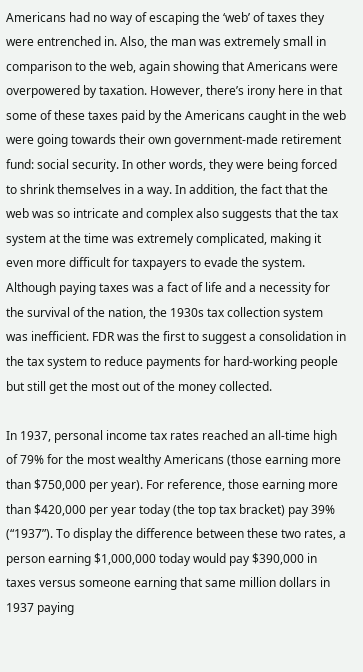Americans had no way of escaping the ‘web’ of taxes they were entrenched in. Also, the man was extremely small in comparison to the web, again showing that Americans were overpowered by taxation. However, there’s irony here in that some of these taxes paid by the Americans caught in the web were going towards their own government-made retirement fund: social security. In other words, they were being forced to shrink themselves in a way. In addition, the fact that the web was so intricate and complex also suggests that the tax system at the time was extremely complicated, making it even more difficult for taxpayers to evade the system. Although paying taxes was a fact of life and a necessity for the survival of the nation, the 1930s tax collection system was inefficient. FDR was the first to suggest a consolidation in the tax system to reduce payments for hard-working people but still get the most out of the money collected.

In 1937, personal income tax rates reached an all-time high of 79% for the most wealthy Americans (those earning more than $750,000 per year). For reference, those earning more than $420,000 per year today (the top tax bracket) pay 39% (“1937”). To display the difference between these two rates, a person earning $1,000,000 today would pay $390,000 in taxes versus someone earning that same million dollars in 1937 paying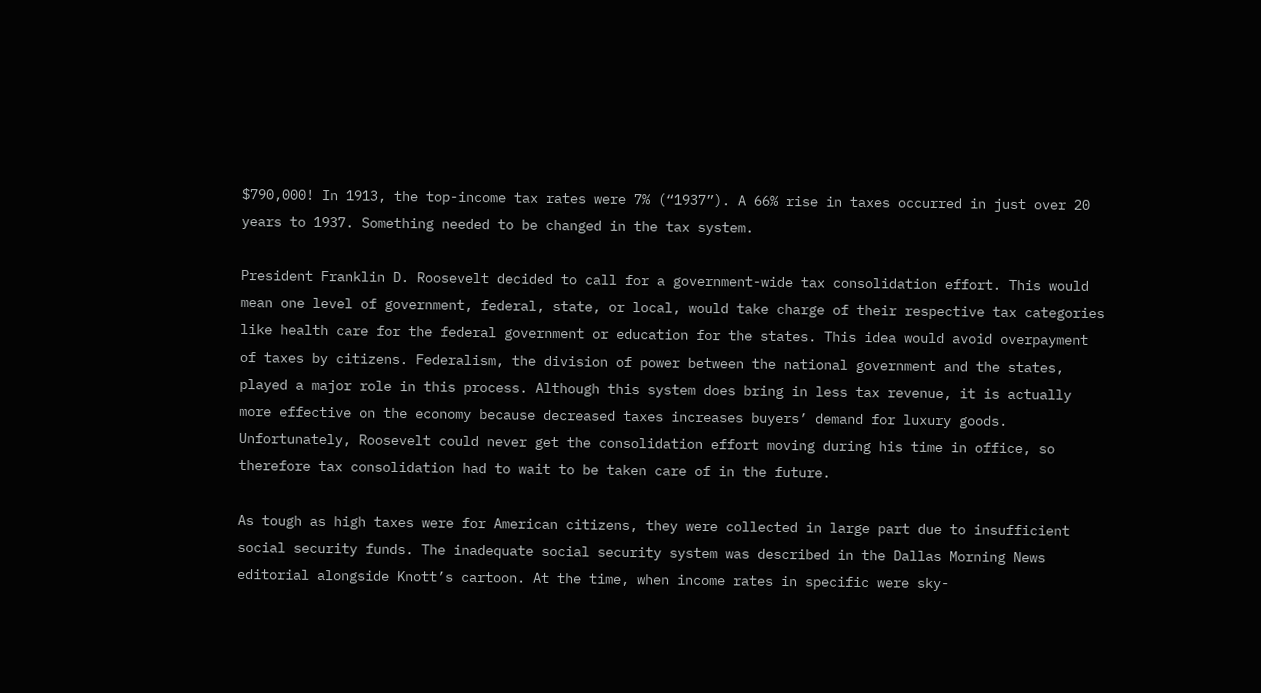$790,000! In 1913, the top-income tax rates were 7% (“1937”). A 66% rise in taxes occurred in just over 20 years to 1937. Something needed to be changed in the tax system.

President Franklin D. Roosevelt decided to call for a government-wide tax consolidation effort. This would mean one level of government, federal, state, or local, would take charge of their respective tax categories like health care for the federal government or education for the states. This idea would avoid overpayment of taxes by citizens. Federalism, the division of power between the national government and the states, played a major role in this process. Although this system does bring in less tax revenue, it is actually more effective on the economy because decreased taxes increases buyers’ demand for luxury goods. Unfortunately, Roosevelt could never get the consolidation effort moving during his time in office, so therefore tax consolidation had to wait to be taken care of in the future.

As tough as high taxes were for American citizens, they were collected in large part due to insufficient social security funds. The inadequate social security system was described in the Dallas Morning News editorial alongside Knott’s cartoon. At the time, when income rates in specific were sky-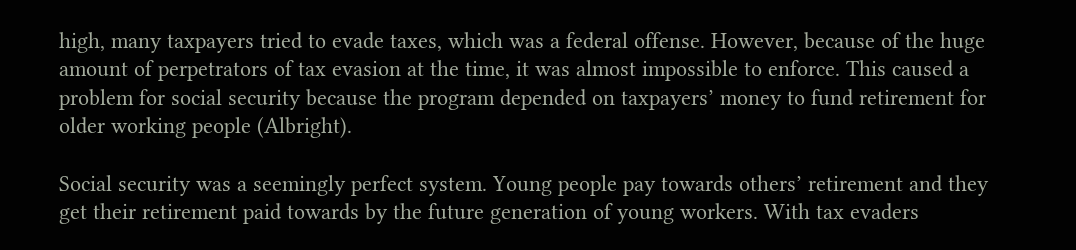high, many taxpayers tried to evade taxes, which was a federal offense. However, because of the huge amount of perpetrators of tax evasion at the time, it was almost impossible to enforce. This caused a problem for social security because the program depended on taxpayers’ money to fund retirement for older working people (Albright).

Social security was a seemingly perfect system. Young people pay towards others’ retirement and they get their retirement paid towards by the future generation of young workers. With tax evaders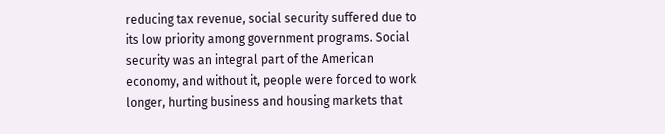reducing tax revenue, social security suffered due to its low priority among government programs. Social security was an integral part of the American economy, and without it, people were forced to work longer, hurting business and housing markets that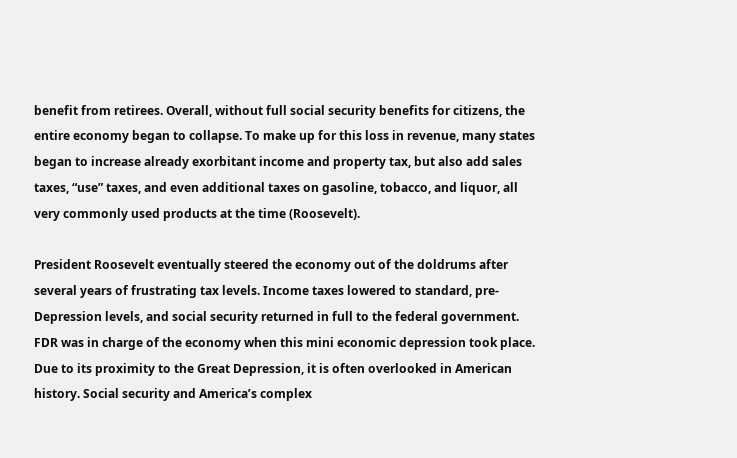benefit from retirees. Overall, without full social security benefits for citizens, the entire economy began to collapse. To make up for this loss in revenue, many states began to increase already exorbitant income and property tax, but also add sales taxes, “use” taxes, and even additional taxes on gasoline, tobacco, and liquor, all very commonly used products at the time (Roosevelt).

President Roosevelt eventually steered the economy out of the doldrums after several years of frustrating tax levels. Income taxes lowered to standard, pre-Depression levels, and social security returned in full to the federal government. FDR was in charge of the economy when this mini economic depression took place. Due to its proximity to the Great Depression, it is often overlooked in American history. Social security and America’s complex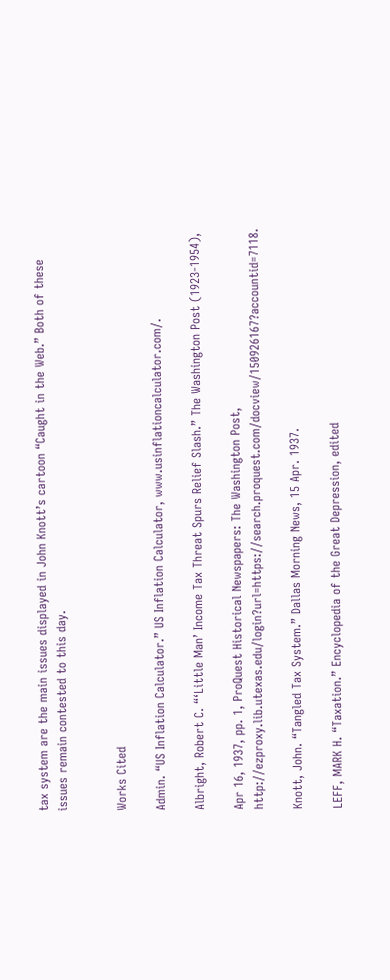tax system are the main issues displayed in John Knott’s cartoon “Caught in the Web.” Both of these issues remain contested to this day.


Works Cited

Admin. “US Inflation Calculator.” US Inflation Calculator, www.usinflationcalculator.com/.

Albright, Robert C. “‘Little Man’ Income Tax Threat Spurs Relief Slash.” The Washington Post (1923-1954),

Apr 16, 1937, pp. 1, ProQuest Historical Newspapers: The Washington Post, http://ezproxy.lib.utexas.edu/login?url=https://search.proquest.com/docview/150926167?accountid=7118.

Knott, John. “Tangled Tax System.” Dallas Morning News, 15 Apr. 1937.

LEFF, MARK H. “Taxation.” Encyclopedia of the Great Depression, edited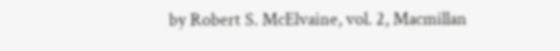by Robert S. McElvaine, vol. 2, Macmillan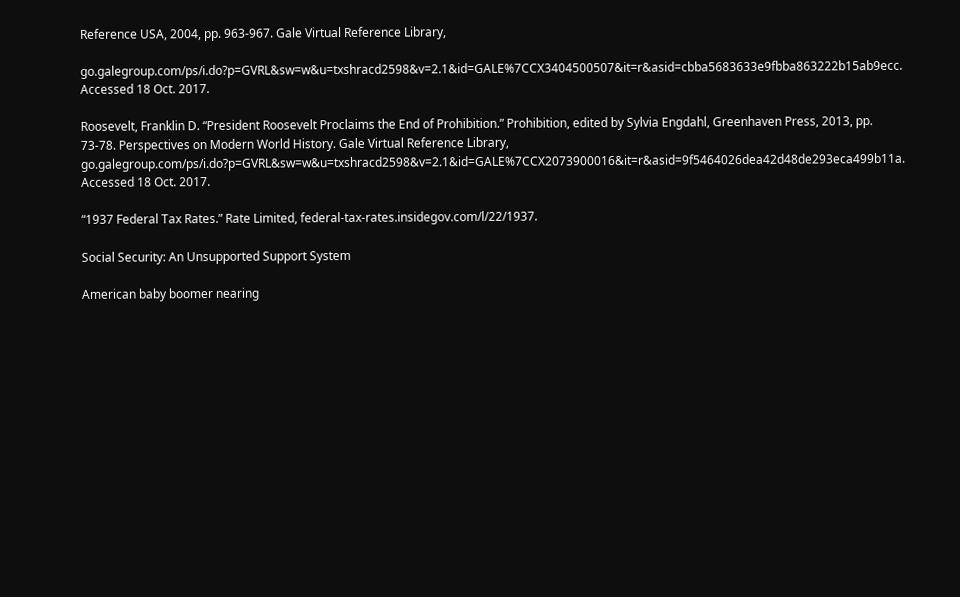Reference USA, 2004, pp. 963-967. Gale Virtual Reference Library,

go.galegroup.com/ps/i.do?p=GVRL&sw=w&u=txshracd2598&v=2.1&id=GALE%7CCX3404500507&it=r&asid=cbba5683633e9fbba863222b15ab9ecc. Accessed 18 Oct. 2017.

Roosevelt, Franklin D. “President Roosevelt Proclaims the End of Prohibition.” Prohibition, edited by Sylvia Engdahl, Greenhaven Press, 2013, pp. 73-78. Perspectives on Modern World History. Gale Virtual Reference Library, go.galegroup.com/ps/i.do?p=GVRL&sw=w&u=txshracd2598&v=2.1&id=GALE%7CCX2073900016&it=r&asid=9f5464026dea42d48de293eca499b11a. Accessed 18 Oct. 2017.

“1937 Federal Tax Rates.” Rate Limited, federal-tax-rates.insidegov.com/l/22/1937.

Social Security: An Unsupported Support System

American baby boomer nearing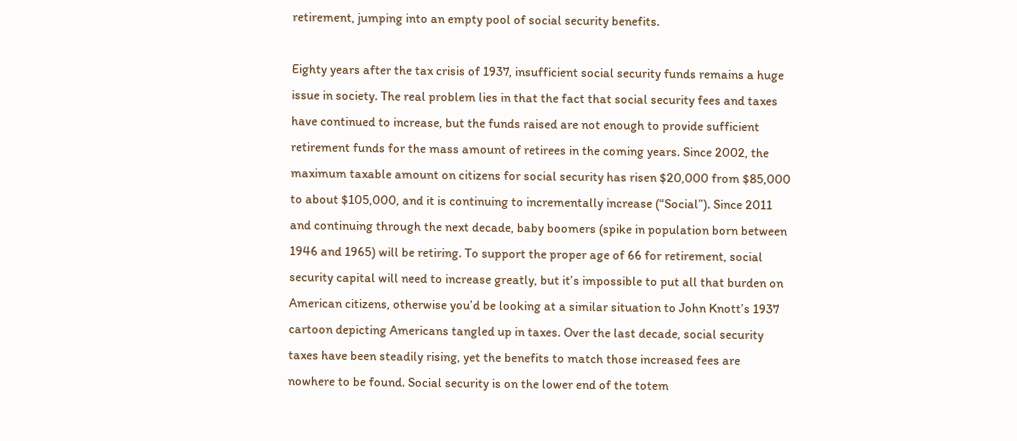retirement, jumping into an empty pool of social security benefits.

Eighty years after the tax crisis of 1937, insufficient social security funds remains a huge issue in society. The real problem lies in that the fact that social security fees and taxes have continued to increase, but the funds raised are not enough to provide sufficient retirement funds for the mass amount of retirees in the coming years. Since 2002, the maximum taxable amount on citizens for social security has risen $20,000 from $85,000 to about $105,000, and it is continuing to incrementally increase (“Social”). Since 2011 and continuing through the next decade, baby boomers (spike in population born between 1946 and 1965) will be retiring. To support the proper age of 66 for retirement, social security capital will need to increase greatly, but it’s impossible to put all that burden on American citizens, otherwise you’d be looking at a similar situation to John Knott’s 1937 cartoon depicting Americans tangled up in taxes. Over the last decade, social security taxes have been steadily rising, yet the benefits to match those increased fees are nowhere to be found. Social security is on the lower end of the totem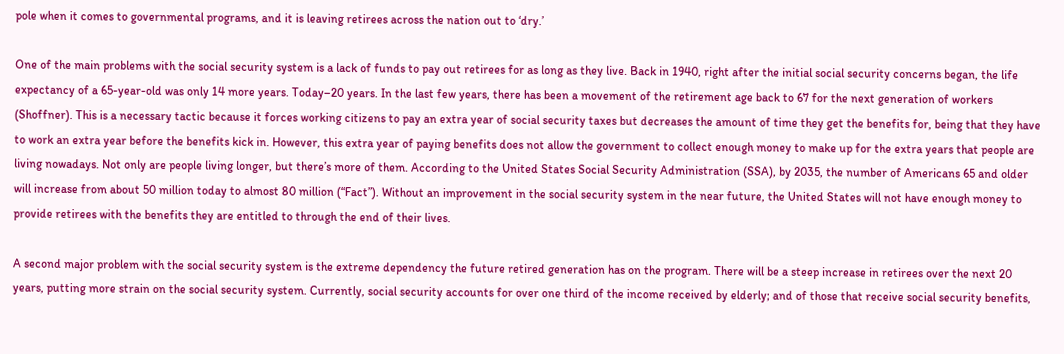pole when it comes to governmental programs, and it is leaving retirees across the nation out to ‘dry.’

One of the main problems with the social security system is a lack of funds to pay out retirees for as long as they live. Back in 1940, right after the initial social security concerns began, the life expectancy of a 65-year-old was only 14 more years. Today–20 years. In the last few years, there has been a movement of the retirement age back to 67 for the next generation of workers (Shoffner). This is a necessary tactic because it forces working citizens to pay an extra year of social security taxes but decreases the amount of time they get the benefits for, being that they have to work an extra year before the benefits kick in. However, this extra year of paying benefits does not allow the government to collect enough money to make up for the extra years that people are living nowadays. Not only are people living longer, but there’s more of them. According to the United States Social Security Administration (SSA), by 2035, the number of Americans 65 and older will increase from about 50 million today to almost 80 million (“Fact”). Without an improvement in the social security system in the near future, the United States will not have enough money to provide retirees with the benefits they are entitled to through the end of their lives.

A second major problem with the social security system is the extreme dependency the future retired generation has on the program. There will be a steep increase in retirees over the next 20 years, putting more strain on the social security system. Currently, social security accounts for over one third of the income received by elderly; and of those that receive social security benefits,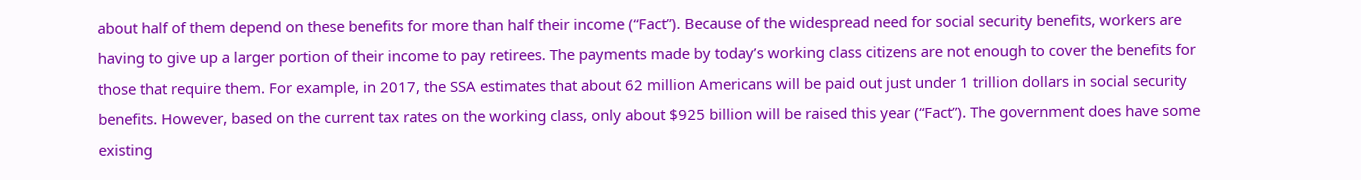about half of them depend on these benefits for more than half their income (“Fact”). Because of the widespread need for social security benefits, workers are having to give up a larger portion of their income to pay retirees. The payments made by today’s working class citizens are not enough to cover the benefits for those that require them. For example, in 2017, the SSA estimates that about 62 million Americans will be paid out just under 1 trillion dollars in social security benefits. However, based on the current tax rates on the working class, only about $925 billion will be raised this year (“Fact”). The government does have some existing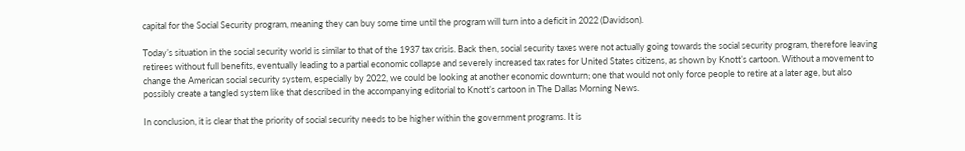capital for the Social Security program, meaning they can buy some time until the program will turn into a deficit in 2022 (Davidson).

Today’s situation in the social security world is similar to that of the 1937 tax crisis. Back then, social security taxes were not actually going towards the social security program, therefore leaving retirees without full benefits, eventually leading to a partial economic collapse and severely increased tax rates for United States citizens, as shown by Knott’s cartoon. Without a movement to change the American social security system, especially by 2022, we could be looking at another economic downturn; one that would not only force people to retire at a later age, but also possibly create a tangled system like that described in the accompanying editorial to Knott’s cartoon in The Dallas Morning News.

In conclusion, it is clear that the priority of social security needs to be higher within the government programs. It is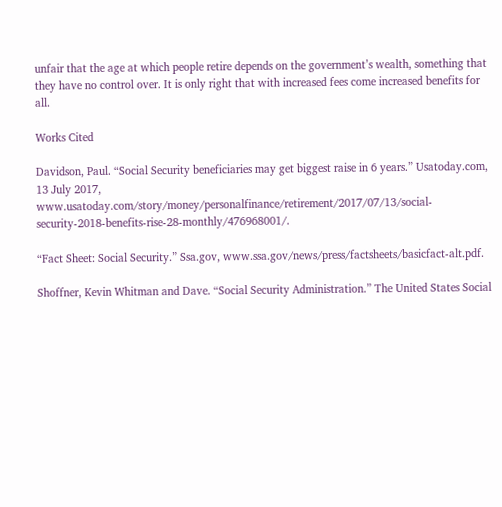unfair that the age at which people retire depends on the government’s wealth, something that they have no control over. It is only right that with increased fees come increased benefits for all.

Works Cited

Davidson, Paul. “Social Security beneficiaries may get biggest raise in 6 years.” Usatoday.com, 13 July 2017, www.usatoday.com/story/money/personalfinance/retirement/2017/07/13/social-security-2018-benefits-rise-28-monthly/476968001/.

“Fact Sheet: Social Security.” Ssa.gov, www.ssa.gov/news/press/factsheets/basicfact-alt.pdf.

Shoffner, Kevin Whitman and Dave. “Social Security Administration.” The United States Social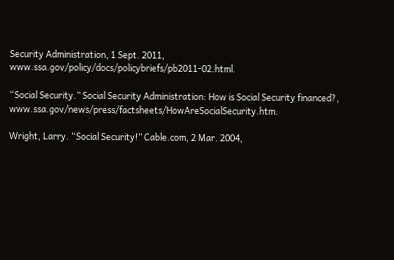Security Administration, 1 Sept. 2011, www.ssa.gov/policy/docs/policybriefs/pb2011-02.html.

“Social Security.” Social Security Administration: How is Social Security financed?, www.ssa.gov/news/press/factsheets/HowAreSocialSecurity.htm.

Wright, Larry. “Social Security!” Cable.com, 2 Mar. 2004,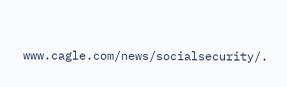www.cagle.com/news/socialsecurity/.